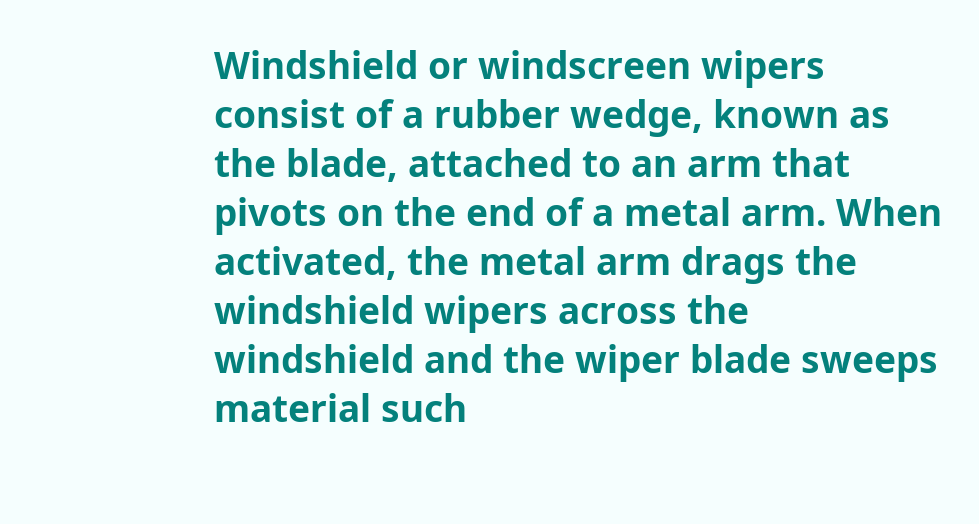Windshield or windscreen wipers consist of a rubber wedge, known as the blade, attached to an arm that pivots on the end of a metal arm. When activated, the metal arm drags the windshield wipers across the windshield and the wiper blade sweeps material such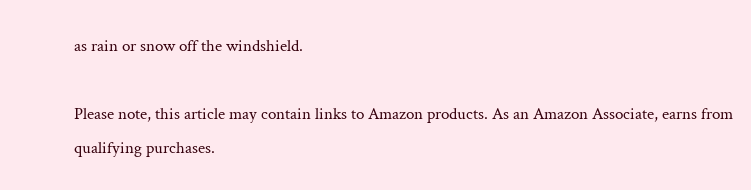as rain or snow off the windshield.

Please note, this article may contain links to Amazon products. As an Amazon Associate, earns from qualifying purchases.